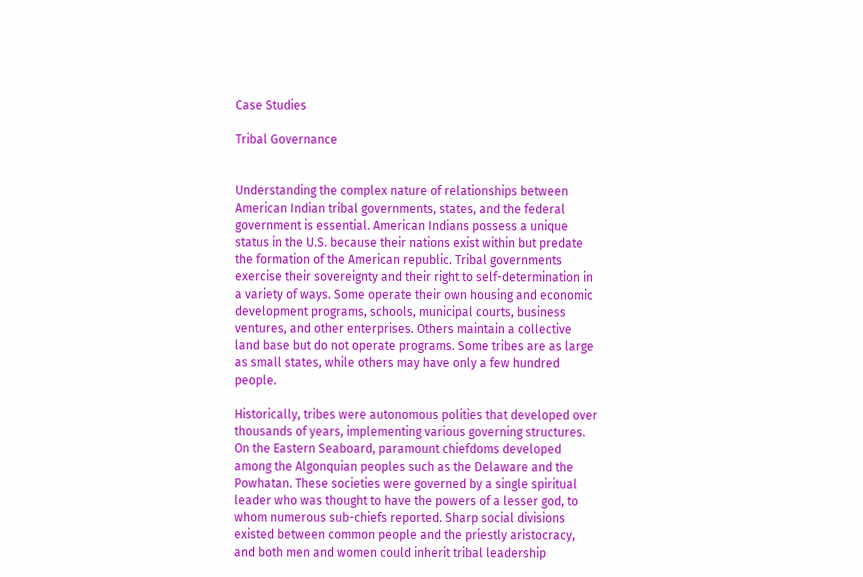Case Studies

Tribal Governance


Understanding the complex nature of relationships between American Indian tribal governments, states, and the federal government is essential. American Indians possess a unique status in the U.S. because their nations exist within but predate the formation of the American republic. Tribal governments exercise their sovereignty and their right to self-determination in a variety of ways. Some operate their own housing and economic development programs, schools, municipal courts, business ventures, and other enterprises. Others maintain a collective land base but do not operate programs. Some tribes are as large as small states, while others may have only a few hundred people.

Historically, tribes were autonomous polities that developed over thousands of years, implementing various governing structures. On the Eastern Seaboard, paramount chiefdoms developed among the Algonquian peoples such as the Delaware and the Powhatan. These societies were governed by a single spiritual leader who was thought to have the powers of a lesser god, to whom numerous sub-chiefs reported. Sharp social divisions existed between common people and the priestly aristocracy, and both men and women could inherit tribal leadership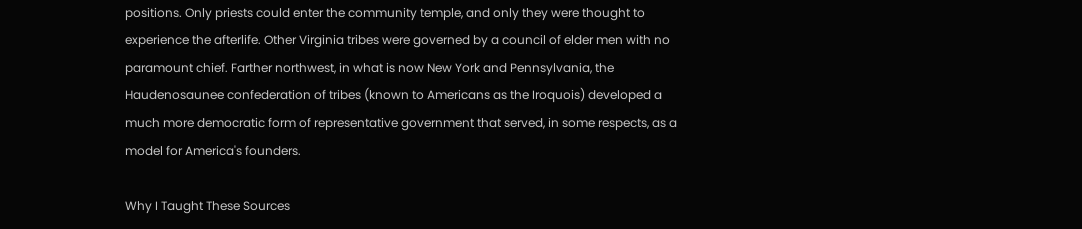positions. Only priests could enter the community temple, and only they were thought to experience the afterlife. Other Virginia tribes were governed by a council of elder men with no paramount chief. Farther northwest, in what is now New York and Pennsylvania, the Haudenosaunee confederation of tribes (known to Americans as the Iroquois) developed a much more democratic form of representative government that served, in some respects, as a model for America's founders.

Why I Taught These Sources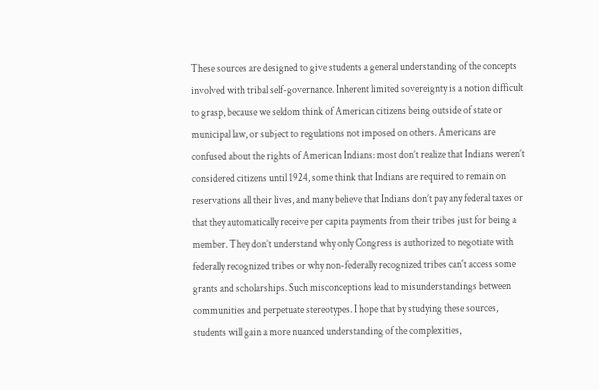These sources are designed to give students a general understanding of the concepts involved with tribal self-governance. Inherent limited sovereignty is a notion difficult to grasp, because we seldom think of American citizens being outside of state or municipal law, or subject to regulations not imposed on others. Americans are confused about the rights of American Indians: most don’t realize that Indians weren’t considered citizens until 1924, some think that Indians are required to remain on reservations all their lives, and many believe that Indians don’t pay any federal taxes or that they automatically receive per capita payments from their tribes just for being a member. They don’t understand why only Congress is authorized to negotiate with federally recognized tribes or why non-federally recognized tribes can't access some grants and scholarships. Such misconceptions lead to misunderstandings between communities and perpetuate stereotypes. I hope that by studying these sources, students will gain a more nuanced understanding of the complexities,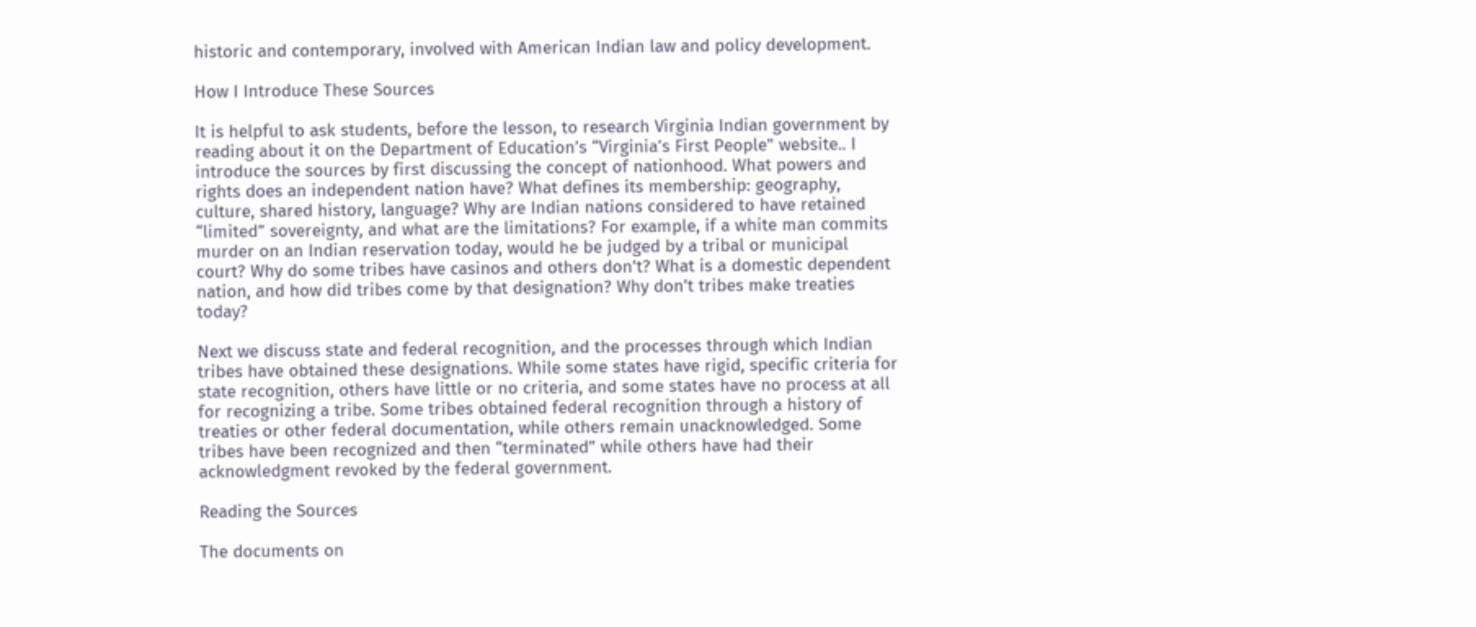historic and contemporary, involved with American Indian law and policy development.

How I Introduce These Sources

It is helpful to ask students, before the lesson, to research Virginia Indian government by reading about it on the Department of Education’s “Virginia’s First People" website.. I introduce the sources by first discussing the concept of nationhood. What powers and rights does an independent nation have? What defines its membership: geography, culture, shared history, language? Why are Indian nations considered to have retained “limited” sovereignty, and what are the limitations? For example, if a white man commits murder on an Indian reservation today, would he be judged by a tribal or municipal court? Why do some tribes have casinos and others don’t? What is a domestic dependent nation, and how did tribes come by that designation? Why don’t tribes make treaties today?

Next we discuss state and federal recognition, and the processes through which Indian tribes have obtained these designations. While some states have rigid, specific criteria for state recognition, others have little or no criteria, and some states have no process at all for recognizing a tribe. Some tribes obtained federal recognition through a history of treaties or other federal documentation, while others remain unacknowledged. Some tribes have been recognized and then “terminated” while others have had their acknowledgment revoked by the federal government.

Reading the Sources

The documents on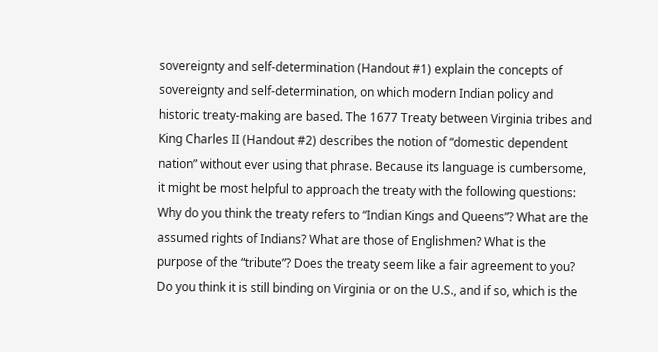sovereignty and self-determination (Handout #1) explain the concepts of sovereignty and self-determination, on which modern Indian policy and historic treaty-making are based. The 1677 Treaty between Virginia tribes and King Charles II (Handout #2) describes the notion of “domestic dependent nation” without ever using that phrase. Because its language is cumbersome, it might be most helpful to approach the treaty with the following questions: Why do you think the treaty refers to “Indian Kings and Queens”? What are the assumed rights of Indians? What are those of Englishmen? What is the purpose of the “tribute”? Does the treaty seem like a fair agreement to you? Do you think it is still binding on Virginia or on the U.S., and if so, which is the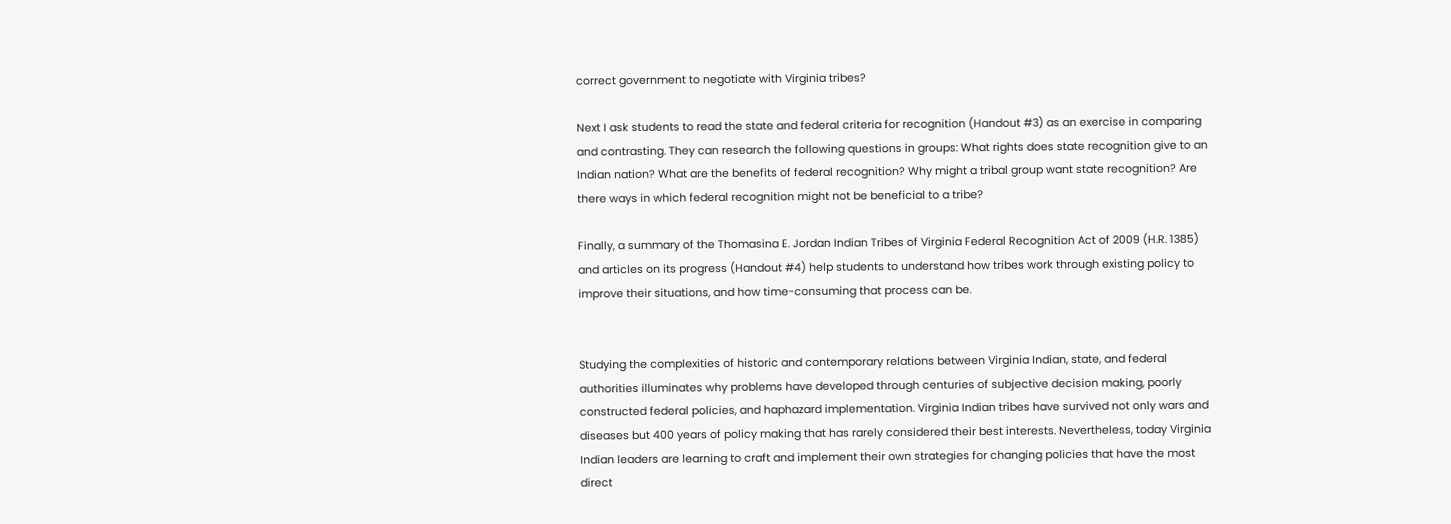correct government to negotiate with Virginia tribes?

Next I ask students to read the state and federal criteria for recognition (Handout #3) as an exercise in comparing and contrasting. They can research the following questions in groups: What rights does state recognition give to an Indian nation? What are the benefits of federal recognition? Why might a tribal group want state recognition? Are there ways in which federal recognition might not be beneficial to a tribe?

Finally, a summary of the Thomasina E. Jordan Indian Tribes of Virginia Federal Recognition Act of 2009 (H.R. 1385) and articles on its progress (Handout #4) help students to understand how tribes work through existing policy to improve their situations, and how time-consuming that process can be.


Studying the complexities of historic and contemporary relations between Virginia Indian, state, and federal authorities illuminates why problems have developed through centuries of subjective decision making, poorly constructed federal policies, and haphazard implementation. Virginia Indian tribes have survived not only wars and diseases but 400 years of policy making that has rarely considered their best interests. Nevertheless, today Virginia Indian leaders are learning to craft and implement their own strategies for changing policies that have the most direct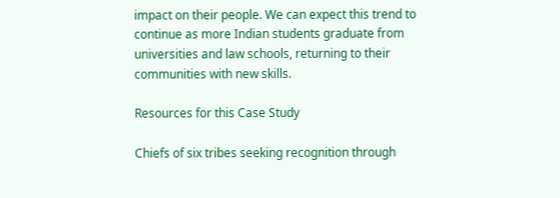impact on their people. We can expect this trend to continue as more Indian students graduate from universities and law schools, returning to their communities with new skills.

Resources for this Case Study

Chiefs of six tribes seeking recognition through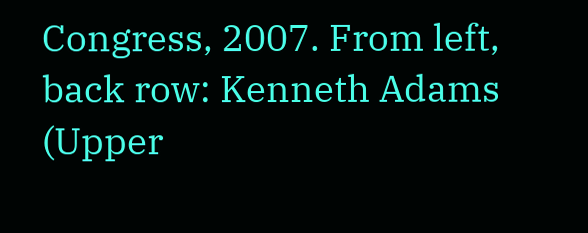Congress, 2007. From left, back row: Kenneth Adams (Upper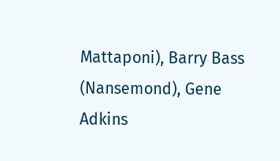Mattaponi), Barry Bass (Nansemond), Gene Adkins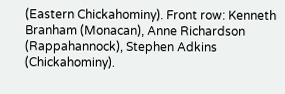(Eastern Chickahominy). Front row: Kenneth Branham (Monacan), Anne Richardson (Rappahannock), Stephen Adkins (Chickahominy).